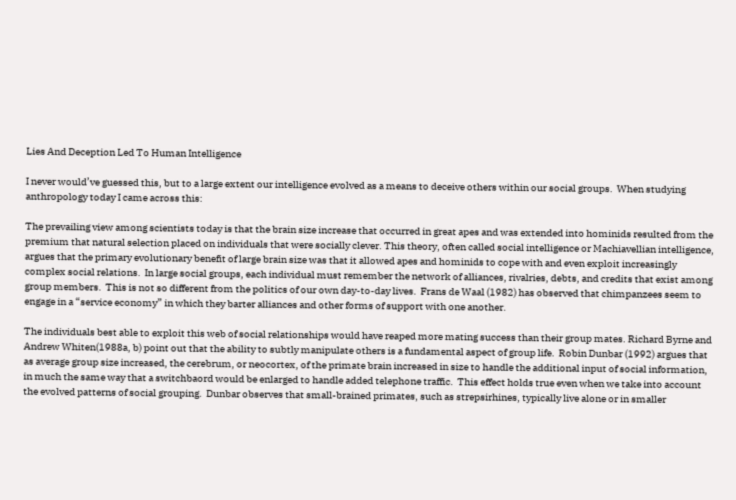Lies And Deception Led To Human Intelligence

I never would’ve guessed this, but to a large extent our intelligence evolved as a means to deceive others within our social groups.  When studying anthropology today I came across this:

The prevailing view among scientists today is that the brain size increase that occurred in great apes and was extended into hominids resulted from the premium that natural selection placed on individuals that were socially clever. This theory, often called social intelligence or Machiavellian intelligence, argues that the primary evolutionary benefit of large brain size was that it allowed apes and hominids to cope with and even exploit increasingly complex social relations.  In large social groups, each individual must remember the network of alliances, rivalries, debts, and credits that exist among group members.  This is not so different from the politics of our own day-to-day lives.  Frans de Waal (1982) has observed that chimpanzees seem to engage in a “service economy” in which they barter alliances and other forms of support with one another.

The individuals best able to exploit this web of social relationships would have reaped more mating success than their group mates. Richard Byrne and Andrew Whiten(1988a, b) point out that the ability to subtly manipulate others is a fundamental aspect of group life.  Robin Dunbar (1992) argues that as average group size increased, the cerebrum, or neocortex, of the primate brain increased in size to handle the additional input of social information, in much the same way that a switchbaord would be enlarged to handle added telephone traffic.  This effect holds true even when we take into account the evolved patterns of social grouping.  Dunbar observes that small-brained primates, such as strepsirhines, typically live alone or in smaller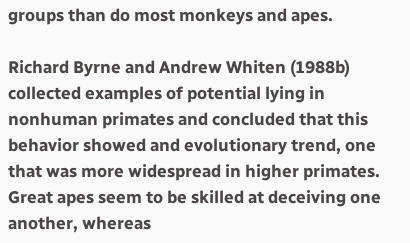groups than do most monkeys and apes.

Richard Byrne and Andrew Whiten (1988b) collected examples of potential lying in nonhuman primates and concluded that this behavior showed and evolutionary trend, one that was more widespread in higher primates.  Great apes seem to be skilled at deceiving one another, whereas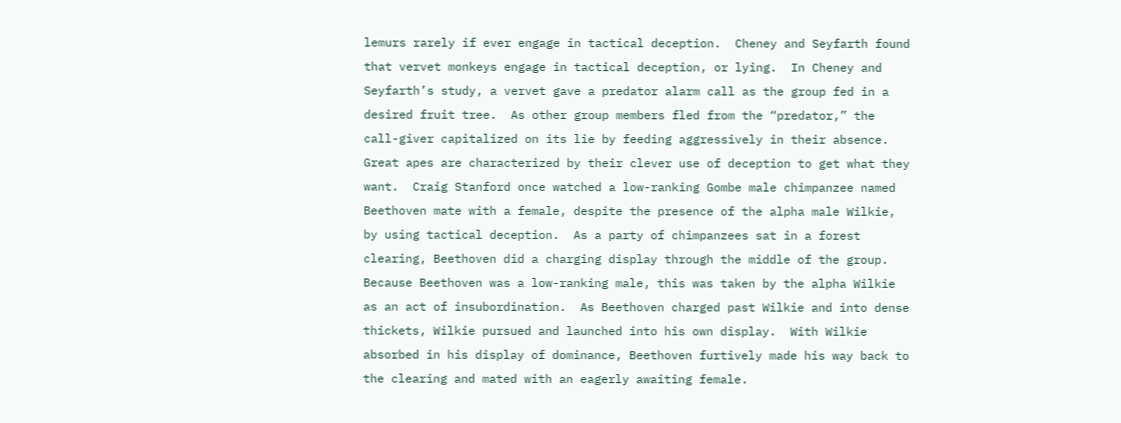lemurs rarely if ever engage in tactical deception.  Cheney and Seyfarth found that vervet monkeys engage in tactical deception, or lying.  In Cheney and Seyfarth’s study, a vervet gave a predator alarm call as the group fed in a desired fruit tree.  As other group members fled from the “predator,” the call-giver capitalized on its lie by feeding aggressively in their absence.  Great apes are characterized by their clever use of deception to get what they want.  Craig Stanford once watched a low-ranking Gombe male chimpanzee named Beethoven mate with a female, despite the presence of the alpha male Wilkie, by using tactical deception.  As a party of chimpanzees sat in a forest clearing, Beethoven did a charging display through the middle of the group.  Because Beethoven was a low-ranking male, this was taken by the alpha Wilkie as an act of insubordination.  As Beethoven charged past Wilkie and into dense thickets, Wilkie pursued and launched into his own display.  With Wilkie absorbed in his display of dominance, Beethoven furtively made his way back to the clearing and mated with an eagerly awaiting female.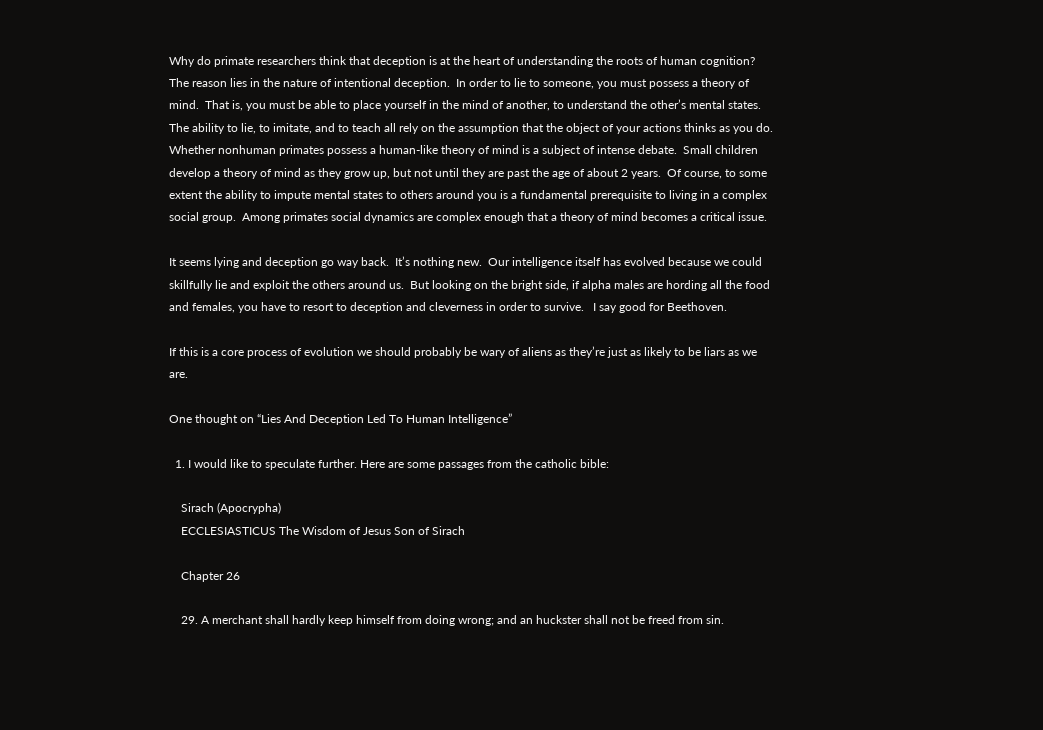Why do primate researchers think that deception is at the heart of understanding the roots of human cognition?  The reason lies in the nature of intentional deception.  In order to lie to someone, you must possess a theory of mind.  That is, you must be able to place yourself in the mind of another, to understand the other’s mental states.  The ability to lie, to imitate, and to teach all rely on the assumption that the object of your actions thinks as you do. Whether nonhuman primates possess a human-like theory of mind is a subject of intense debate.  Small children develop a theory of mind as they grow up, but not until they are past the age of about 2 years.  Of course, to some extent the ability to impute mental states to others around you is a fundamental prerequisite to living in a complex social group.  Among primates social dynamics are complex enough that a theory of mind becomes a critical issue.

It seems lying and deception go way back.  It’s nothing new.  Our intelligence itself has evolved because we could skillfully lie and exploit the others around us.  But looking on the bright side, if alpha males are hording all the food and females, you have to resort to deception and cleverness in order to survive.   I say good for Beethoven.

If this is a core process of evolution we should probably be wary of aliens as they’re just as likely to be liars as we are.

One thought on “Lies And Deception Led To Human Intelligence”

  1. I would like to speculate further. Here are some passages from the catholic bible:

    Sirach (Apocrypha)
    ECCLESIASTICUS The Wisdom of Jesus Son of Sirach

    Chapter 26

    29. A merchant shall hardly keep himself from doing wrong; and an huckster shall not be freed from sin.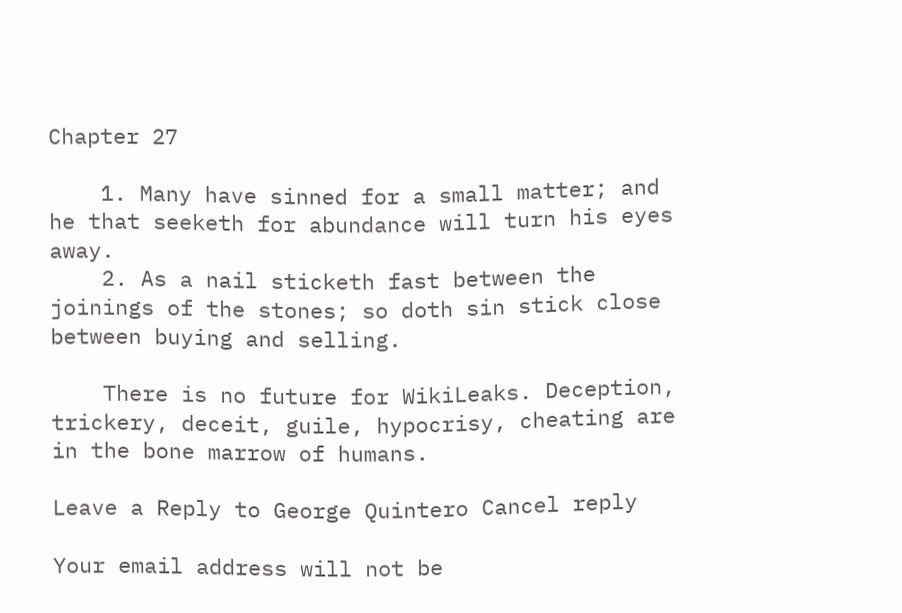Chapter 27

    1. Many have sinned for a small matter; and he that seeketh for abundance will turn his eyes away.
    2. As a nail sticketh fast between the joinings of the stones; so doth sin stick close between buying and selling.

    There is no future for WikiLeaks. Deception, trickery, deceit, guile, hypocrisy, cheating are in the bone marrow of humans.

Leave a Reply to George Quintero Cancel reply

Your email address will not be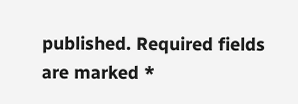published. Required fields are marked *